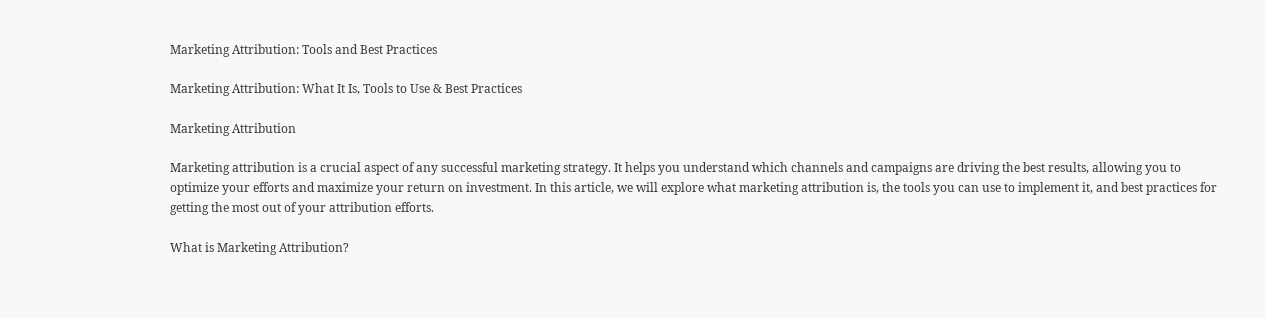Marketing Attribution: Tools and Best Practices

Marketing Attribution: What It Is, Tools to Use & Best Practices

Marketing Attribution

Marketing attribution is a crucial aspect of any successful marketing strategy. It helps you understand which channels and campaigns are driving the best results, allowing you to optimize your efforts and maximize your return on investment. In this article, we will explore what marketing attribution is, the tools you can use to implement it, and best practices for getting the most out of your attribution efforts.

What is Marketing Attribution?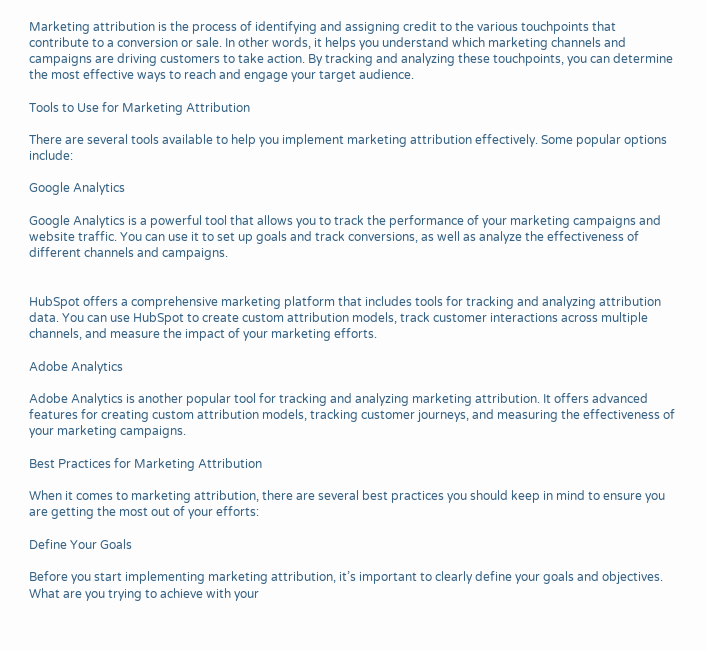Marketing attribution is the process of identifying and assigning credit to the various touchpoints that contribute to a conversion or sale. In other words, it helps you understand which marketing channels and campaigns are driving customers to take action. By tracking and analyzing these touchpoints, you can determine the most effective ways to reach and engage your target audience.

Tools to Use for Marketing Attribution

There are several tools available to help you implement marketing attribution effectively. Some popular options include:

Google Analytics

Google Analytics is a powerful tool that allows you to track the performance of your marketing campaigns and website traffic. You can use it to set up goals and track conversions, as well as analyze the effectiveness of different channels and campaigns.


HubSpot offers a comprehensive marketing platform that includes tools for tracking and analyzing attribution data. You can use HubSpot to create custom attribution models, track customer interactions across multiple channels, and measure the impact of your marketing efforts.

Adobe Analytics

Adobe Analytics is another popular tool for tracking and analyzing marketing attribution. It offers advanced features for creating custom attribution models, tracking customer journeys, and measuring the effectiveness of your marketing campaigns.

Best Practices for Marketing Attribution

When it comes to marketing attribution, there are several best practices you should keep in mind to ensure you are getting the most out of your efforts:

Define Your Goals

Before you start implementing marketing attribution, it’s important to clearly define your goals and objectives. What are you trying to achieve with your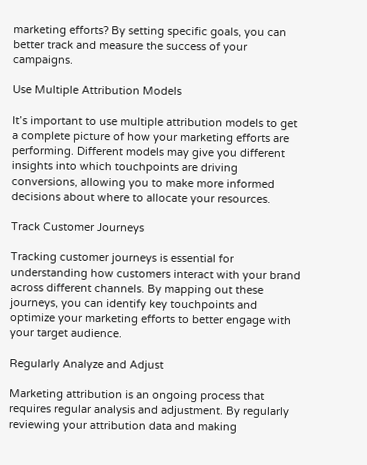marketing efforts? By setting specific goals, you can better track and measure the success of your campaigns.

Use Multiple Attribution Models

It’s important to use multiple attribution models to get a complete picture of how your marketing efforts are performing. Different models may give you different insights into which touchpoints are driving conversions, allowing you to make more informed decisions about where to allocate your resources.

Track Customer Journeys

Tracking customer journeys is essential for understanding how customers interact with your brand across different channels. By mapping out these journeys, you can identify key touchpoints and optimize your marketing efforts to better engage with your target audience.

Regularly Analyze and Adjust

Marketing attribution is an ongoing process that requires regular analysis and adjustment. By regularly reviewing your attribution data and making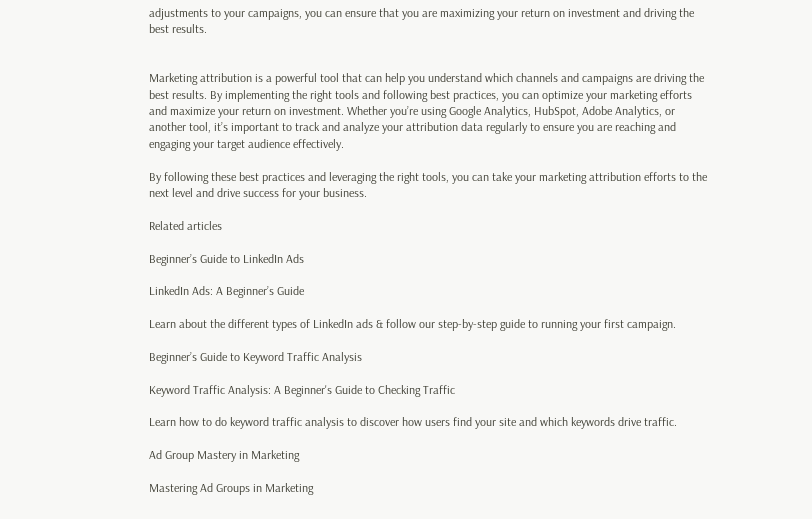adjustments to your campaigns, you can ensure that you are maximizing your return on investment and driving the best results.


Marketing attribution is a powerful tool that can help you understand which channels and campaigns are driving the best results. By implementing the right tools and following best practices, you can optimize your marketing efforts and maximize your return on investment. Whether you’re using Google Analytics, HubSpot, Adobe Analytics, or another tool, it’s important to track and analyze your attribution data regularly to ensure you are reaching and engaging your target audience effectively.

By following these best practices and leveraging the right tools, you can take your marketing attribution efforts to the next level and drive success for your business.

Related articles

Beginner’s Guide to LinkedIn Ads

LinkedIn Ads: A Beginner’s Guide

Learn about the different types of LinkedIn ads & follow our step-by-step guide to running your first campaign.

Beginner’s Guide to Keyword Traffic Analysis

Keyword Traffic Analysis: A Beginner's Guide to Checking Traffic

Learn how to do keyword traffic analysis to discover how users find your site and which keywords drive traffic.

Ad Group Mastery in Marketing

Mastering Ad Groups in Marketing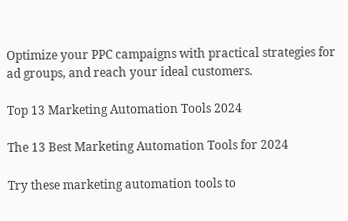Optimize your PPC campaigns with practical strategies for ad groups, and reach your ideal customers.

Top 13 Marketing Automation Tools 2024

The 13 Best Marketing Automation Tools for 2024

Try these marketing automation tools to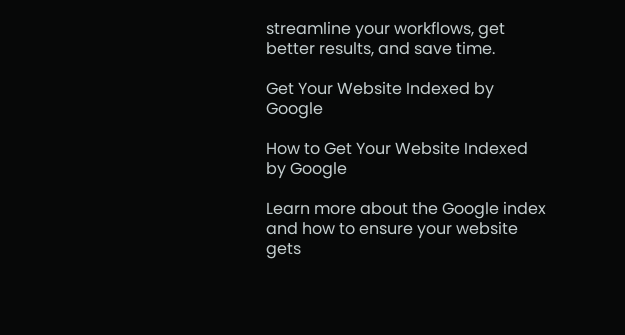streamline your workflows, get better results, and save time.

Get Your Website Indexed by Google

How to Get Your Website Indexed by Google

Learn more about the Google index and how to ensure your website gets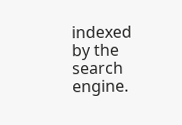indexed by the search engine.